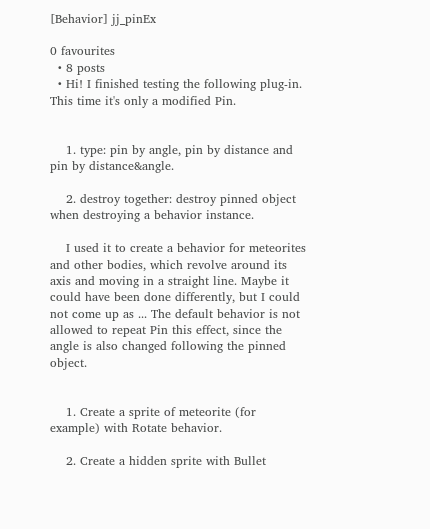[Behavior] jj_pinEx

0 favourites
  • 8 posts
  • Hi! I finished testing the following plug-in. This time it's only a modified Pin.


    1. type: pin by angle, pin by distance and pin by distance&angle.

    2. destroy together: destroy pinned object when destroying a behavior instance.

    I used it to create a behavior for meteorites and other bodies, which revolve around its axis and moving in a straight line. Maybe it could have been done differently, but I could not come up as ... The default behavior is not allowed to repeat Pin this effect, since the angle is also changed following the pinned object.


    1. Create a sprite of meteorite (for example) with Rotate behavior.

    2. Create a hidden sprite with Bullet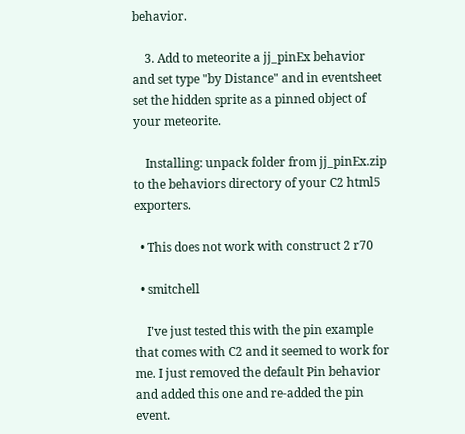behavior.

    3. Add to meteorite a jj_pinEx behavior and set type "by Distance" and in eventsheet set the hidden sprite as a pinned object of your meteorite.

    Installing: unpack folder from jj_pinEx.zip to the behaviors directory of your C2 html5 exporters.

  • This does not work with construct 2 r70

  • smitchell

    I've just tested this with the pin example that comes with C2 and it seemed to work for me. I just removed the default Pin behavior and added this one and re-added the pin event.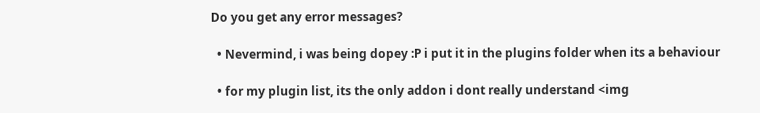Do you get any error messages?

  • Nevermind, i was being dopey :P i put it in the plugins folder when its a behaviour

  • for my plugin list, its the only addon i dont really understand <img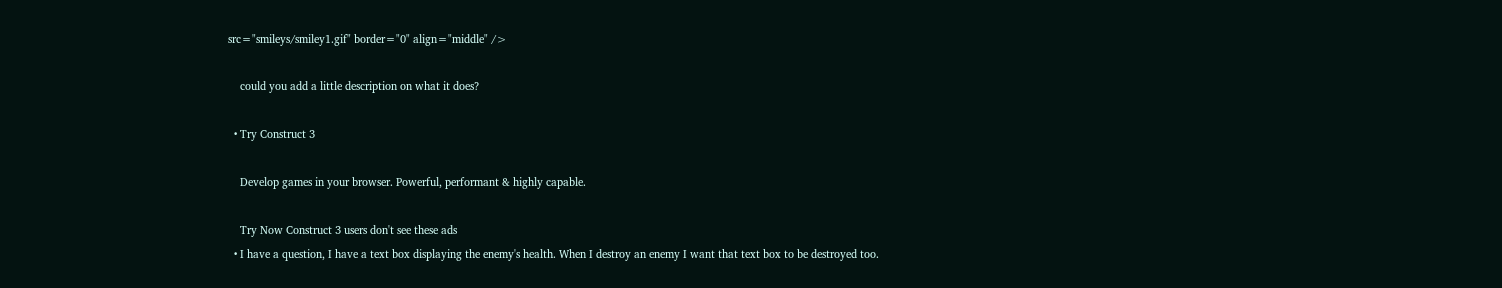src="smileys/smiley1.gif" border="0" align="middle" />

    could you add a little description on what it does?

  • Try Construct 3

    Develop games in your browser. Powerful, performant & highly capable.

    Try Now Construct 3 users don't see these ads
  • I have a question, I have a text box displaying the enemy's health. When I destroy an enemy I want that text box to be destroyed too.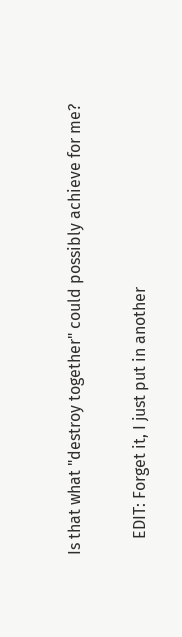Is that what "destroy together" could possibly achieve for me?

    EDIT: Forget it, I just put in another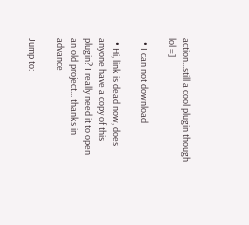action...still a cool plugin though lol =]

  • I can not download

  • Hi, link is dead now, does anyone have a copy of this plugin? I really need it to open an old project... thanks in advance

Jump to: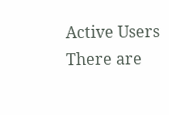Active Users
There are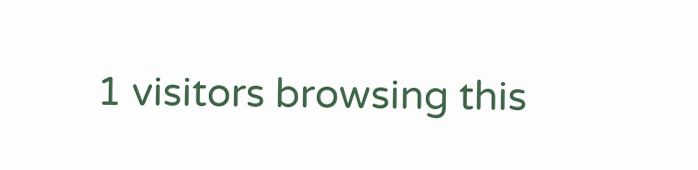1 visitors browsing this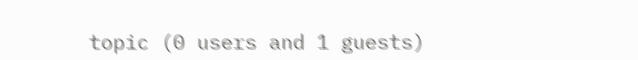topic (0 users and 1 guests)